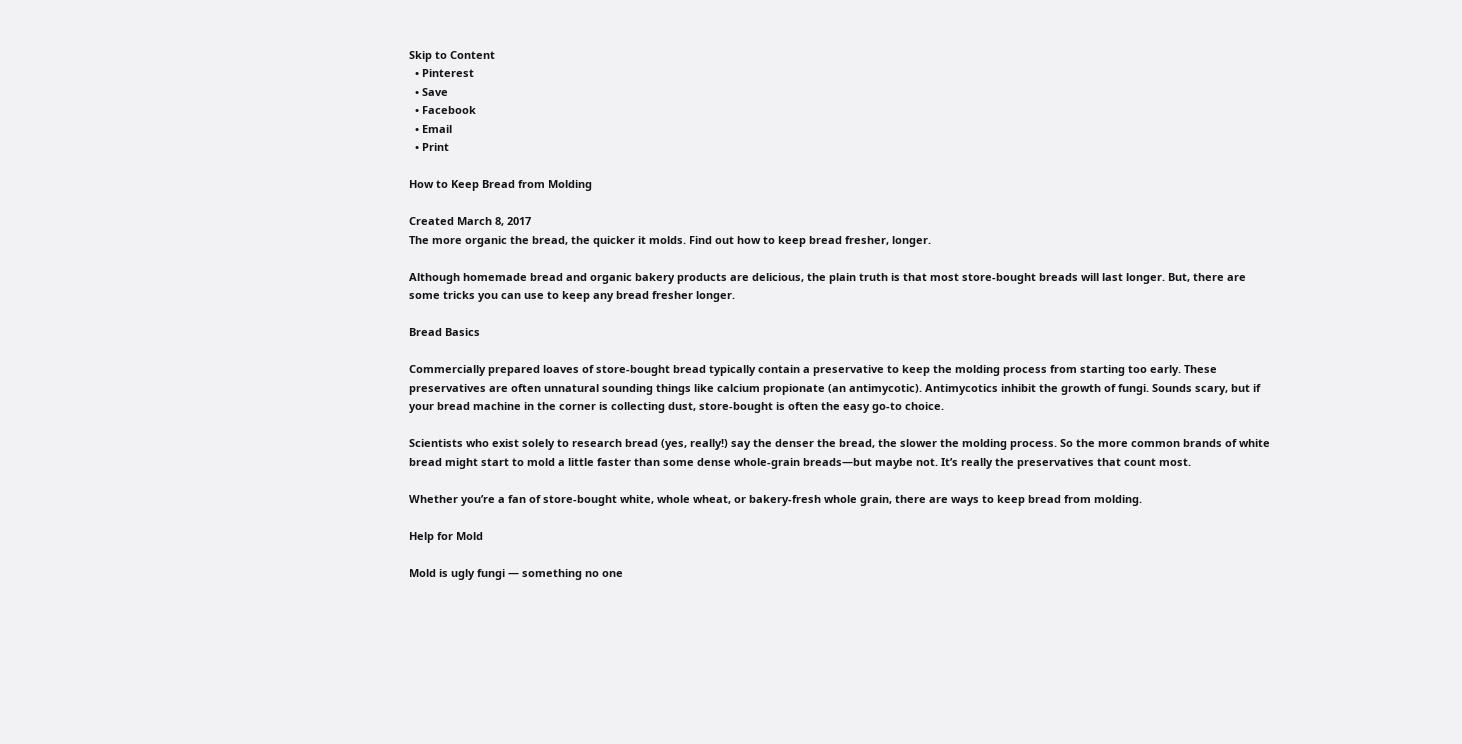Skip to Content
  • Pinterest
  • Save
  • Facebook
  • Email
  • Print

How to Keep Bread from Molding

Created March 8, 2017
The more organic the bread, the quicker it molds. Find out how to keep bread fresher, longer.

Although homemade bread and organic bakery products are delicious, the plain truth is that most store-bought breads will last longer. But, there are some tricks you can use to keep any bread fresher longer.

Bread Basics

Commercially prepared loaves of store-bought bread typically contain a preservative to keep the molding process from starting too early. These preservatives are often unnatural sounding things like calcium propionate (an antimycotic). Antimycotics inhibit the growth of fungi. Sounds scary, but if your bread machine in the corner is collecting dust, store-bought is often the easy go-to choice.

Scientists who exist solely to research bread (yes, really!) say the denser the bread, the slower the molding process. So the more common brands of white bread might start to mold a little faster than some dense whole-grain breads—but maybe not. It’s really the preservatives that count most.

Whether you’re a fan of store-bought white, whole wheat, or bakery-fresh whole grain, there are ways to keep bread from molding.

Help for Mold

Mold is ugly fungi — something no one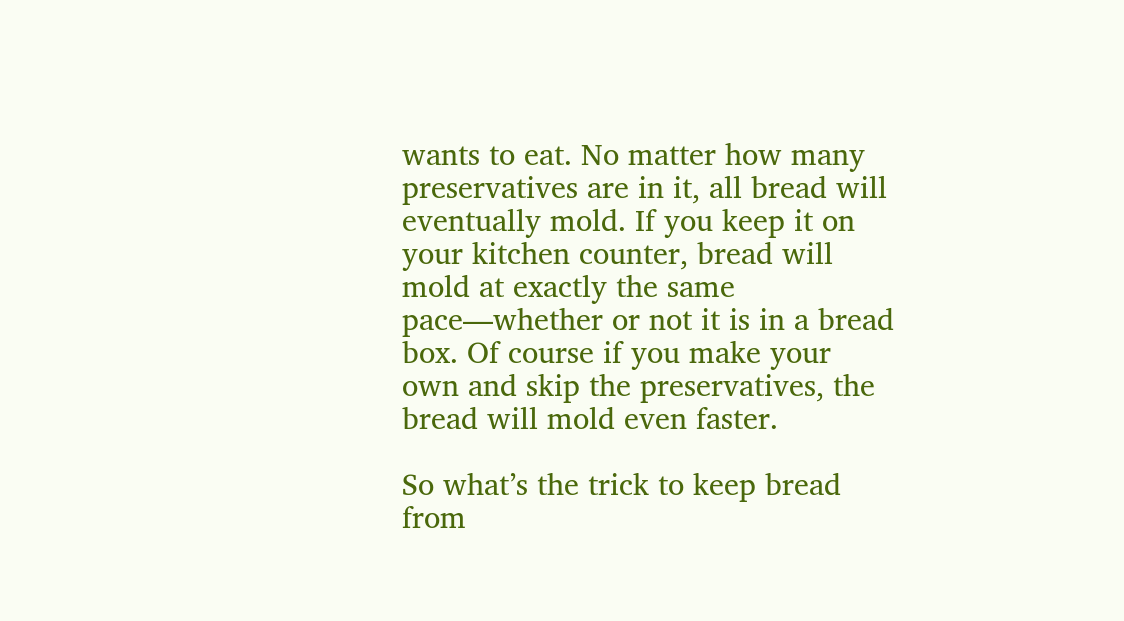wants to eat. No matter how many preservatives are in it, all bread will eventually mold. If you keep it on your kitchen counter, bread will mold at exactly the same pace—whether or not it is in a bread box. Of course if you make your own and skip the preservatives, the bread will mold even faster.

So what’s the trick to keep bread from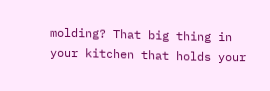molding? That big thing in your kitchen that holds your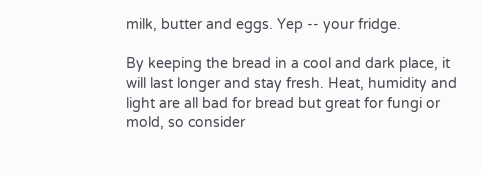milk, butter and eggs. Yep -- your fridge.

By keeping the bread in a cool and dark place, it will last longer and stay fresh. Heat, humidity and light are all bad for bread but great for fungi or mold, so consider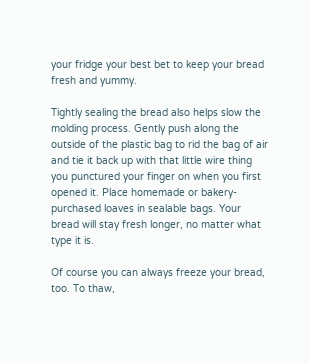your fridge your best bet to keep your bread fresh and yummy.

Tightly sealing the bread also helps slow the molding process. Gently push along the outside of the plastic bag to rid the bag of air and tie it back up with that little wire thing you punctured your finger on when you first opened it. Place homemade or bakery-purchased loaves in sealable bags. Your bread will stay fresh longer, no matter what type it is.

Of course you can always freeze your bread, too. To thaw,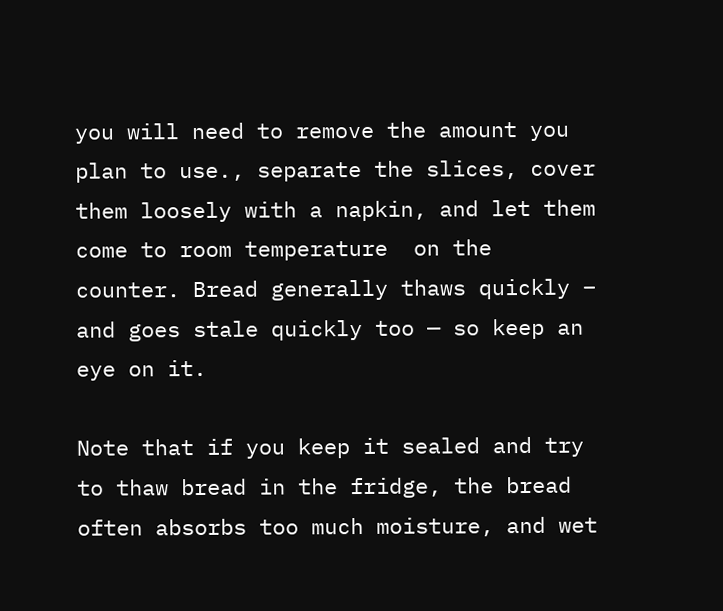you will need to remove the amount you plan to use., separate the slices, cover them loosely with a napkin, and let them come to room temperature  on the counter. Bread generally thaws quickly – and goes stale quickly too — so keep an eye on it.

Note that if you keep it sealed and try to thaw bread in the fridge, the bread often absorbs too much moisture, and wet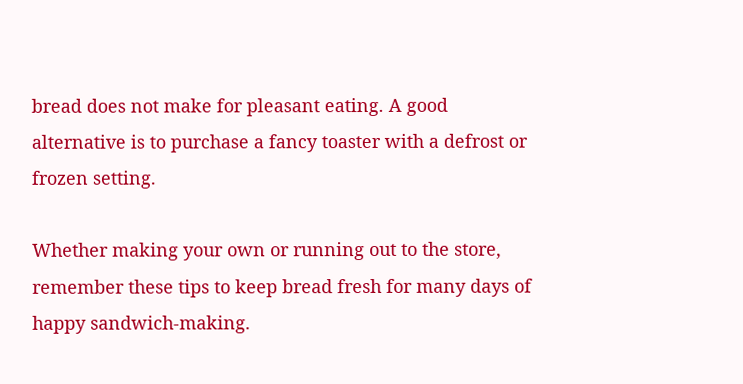bread does not make for pleasant eating. A good alternative is to purchase a fancy toaster with a defrost or frozen setting.

Whether making your own or running out to the store, remember these tips to keep bread fresh for many days of happy sandwich-making.